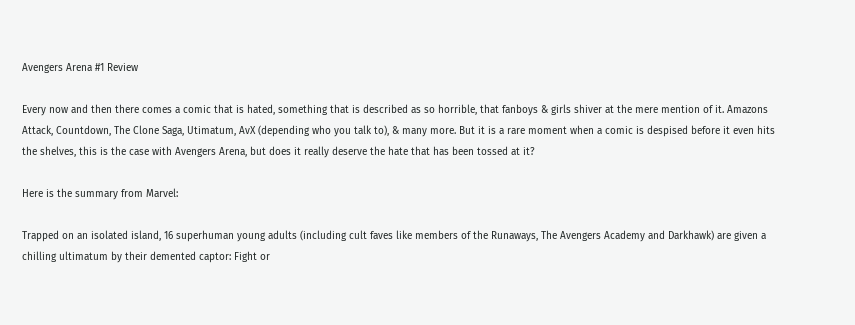Avengers Arena #1 Review

Every now and then there comes a comic that is hated, something that is described as so horrible, that fanboys & girls shiver at the mere mention of it. Amazons Attack, Countdown, The Clone Saga, Utimatum, AvX (depending who you talk to), & many more. But it is a rare moment when a comic is despised before it even hits the shelves, this is the case with Avengers Arena, but does it really deserve the hate that has been tossed at it?

Here is the summary from Marvel:

Trapped on an isolated island, 16 superhuman young adults (including cult faves like members of the Runaways, The Avengers Academy and Darkhawk) are given a chilling ultimatum by their demented captor: Fight or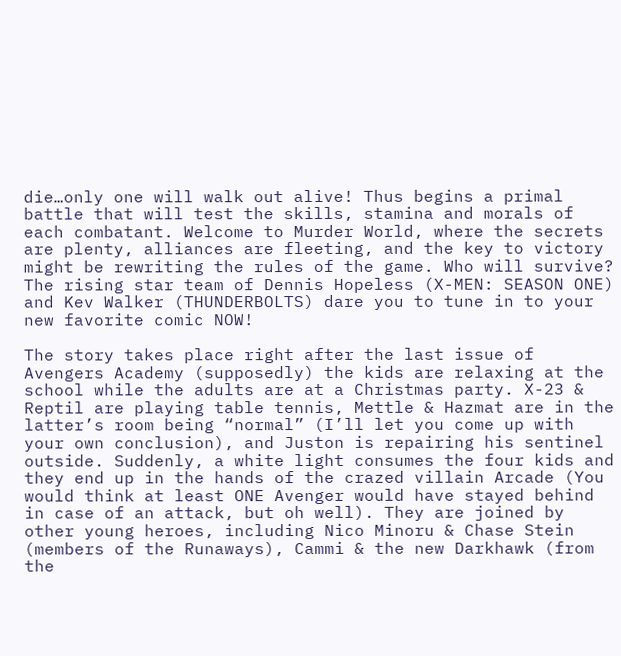die…only one will walk out alive! Thus begins a primal battle that will test the skills, stamina and morals of each combatant. Welcome to Murder World, where the secrets are plenty, alliances are fleeting, and the key to victory might be rewriting the rules of the game. Who will survive? The rising star team of Dennis Hopeless (X-MEN: SEASON ONE) and Kev Walker (THUNDERBOLTS) dare you to tune in to your new favorite comic NOW!

The story takes place right after the last issue of Avengers Academy (supposedly) the kids are relaxing at the school while the adults are at a Christmas party. X-23 & Reptil are playing table tennis, Mettle & Hazmat are in the latter’s room being “normal” (I’ll let you come up with your own conclusion), and Juston is repairing his sentinel outside. Suddenly, a white light consumes the four kids and they end up in the hands of the crazed villain Arcade (You would think at least ONE Avenger would have stayed behind in case of an attack, but oh well). They are joined by other young heroes, including Nico Minoru & Chase Stein (members of the Runaways), Cammi & the new Darkhawk (from the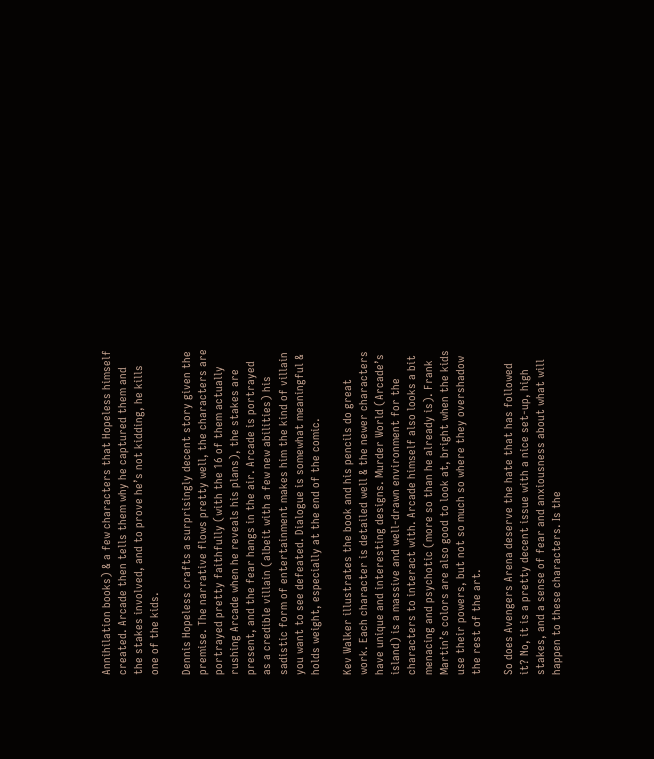Annihilation books) & a few characters that Hopeless himself created. Arcade then tells them why he captured them and the stakes involved, and to prove he’s not kidding, he kills one of the kids.

Dennis Hopeless crafts a surprisingly decent story given the premise. The narrative flows pretty well, the characters are portrayed pretty faithfully (with the 16 of them actually rushing Arcade when he reveals his plans), the stakes are present, and the fear hangs in the air. Arcade is portrayed as a credible villain (albeit with a few new abilities) his sadistic form of entertainment makes him the kind of villain you want to see defeated. Dialogue is somewhat meaningful & holds weight, especially at the end of the comic.

Kev Walker illustrates the book and his pencils do great work. Each character is detailed well & the newer characters have unique and interesting designs. Murder World (Arcade’s island) is a massive and well-drawn environment for the characters to interact with. Arcade himself also looks a bit menacing and psychotic (more so than he already is). Frank Martin’s colors are also good to look at, bright when the kids use their powers, but not so much so where they overshadow the rest of the art.

So does Avengers Arena deserve the hate that has followed it? No, it is a pretty decent issue with a nice set-up, high stakes, and a sense of fear and anxiousness about what will happen to these characters. Is the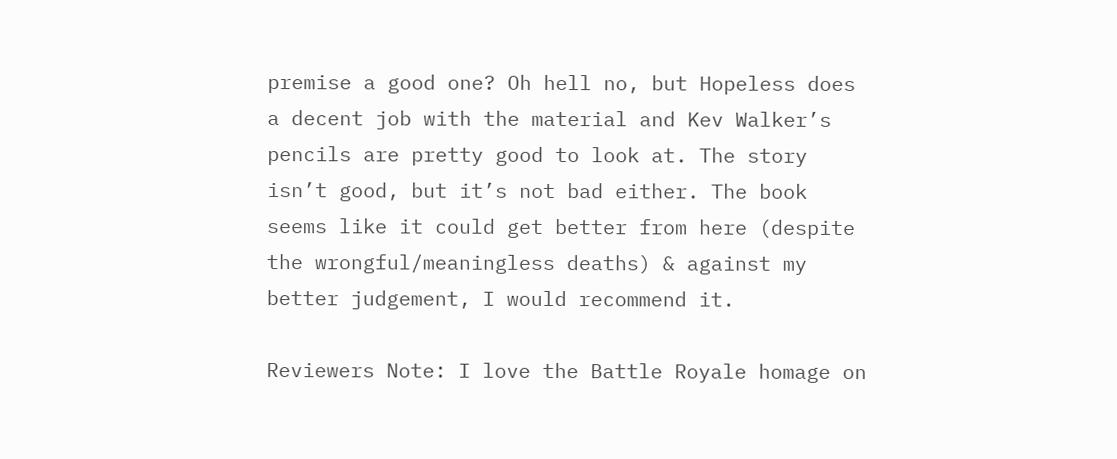premise a good one? Oh hell no, but Hopeless does a decent job with the material and Kev Walker’s pencils are pretty good to look at. The story isn’t good, but it’s not bad either. The book seems like it could get better from here (despite the wrongful/meaningless deaths) & against my better judgement, I would recommend it.

Reviewers Note: I love the Battle Royale homage on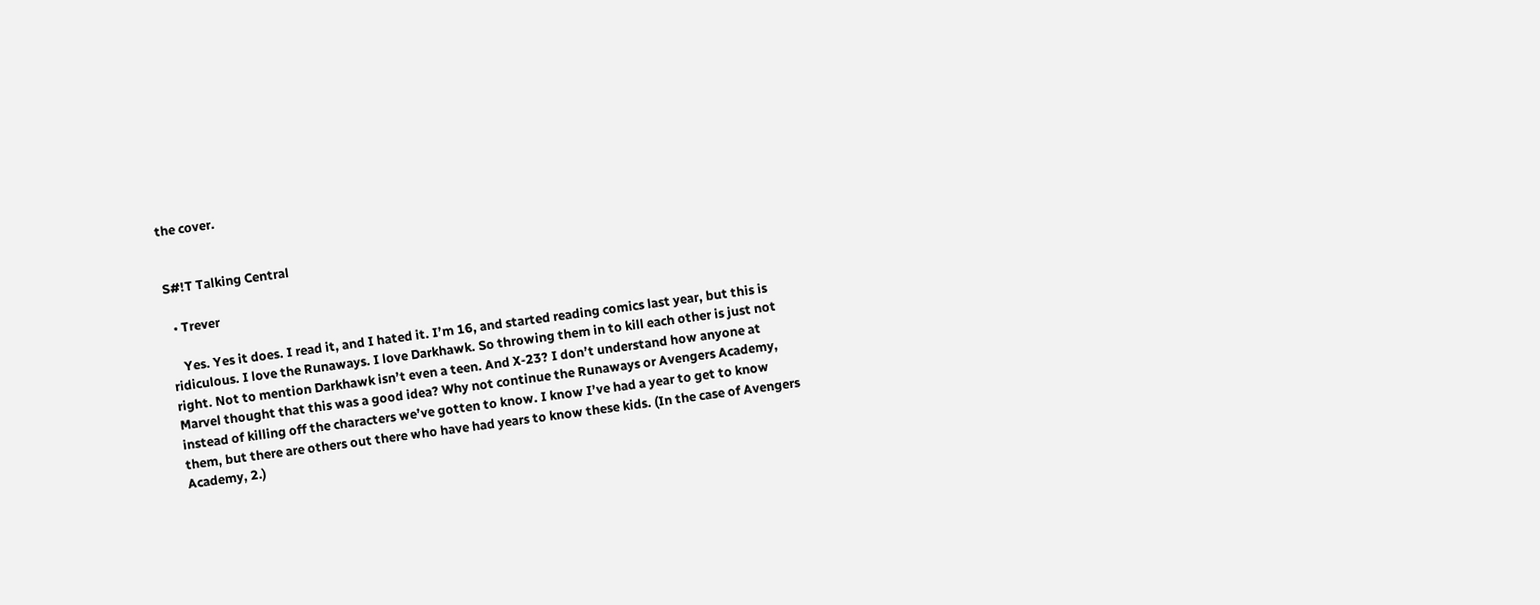the cover.


S#!T Talking Central

  • Trever

    Yes. Yes it does. I read it, and I hated it. I’m 16, and started reading comics last year, but this is ridiculous. I love the Runaways. I love Darkhawk. So throwing them in to kill each other is just not right. Not to mention Darkhawk isn’t even a teen. And X-23? I don’t understand how anyone at Marvel thought that this was a good idea? Why not continue the Runaways or Avengers Academy, instead of killing off the characters we’ve gotten to know. I know I’ve had a year to get to know them, but there are others out there who have had years to know these kids. (In the case of Avengers Academy, 2.)